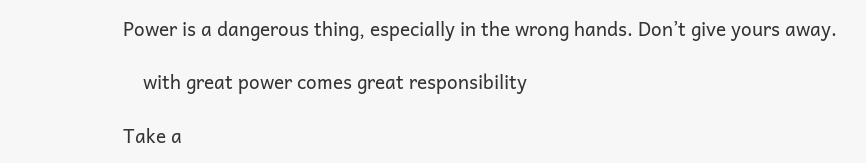Power is a dangerous thing, especially in the wrong hands. Don’t give yours away.

    with great power comes great responsibility

Take a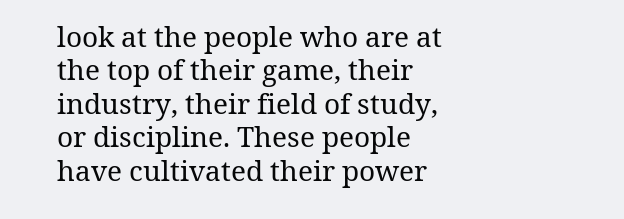look at the people who are at the top of their game, their industry, their field of study, or discipline. These people have cultivated their power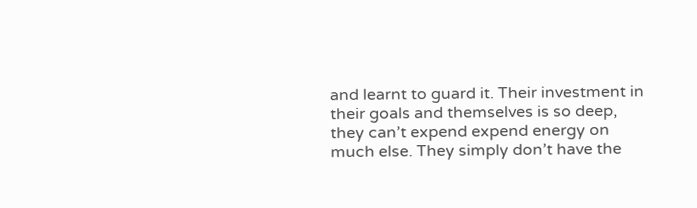and learnt to guard it. Their investment in their goals and themselves is so deep, they can’t expend expend energy on much else. They simply don’t have the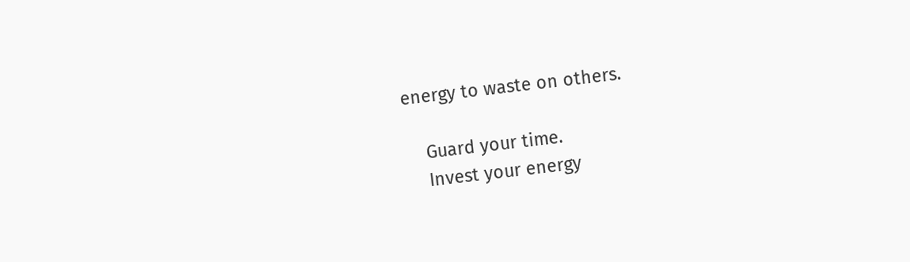energy to waste on others.

    Guard your time.
    Invest your energy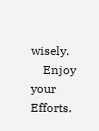wisely.
    Enjoy your Efforts.